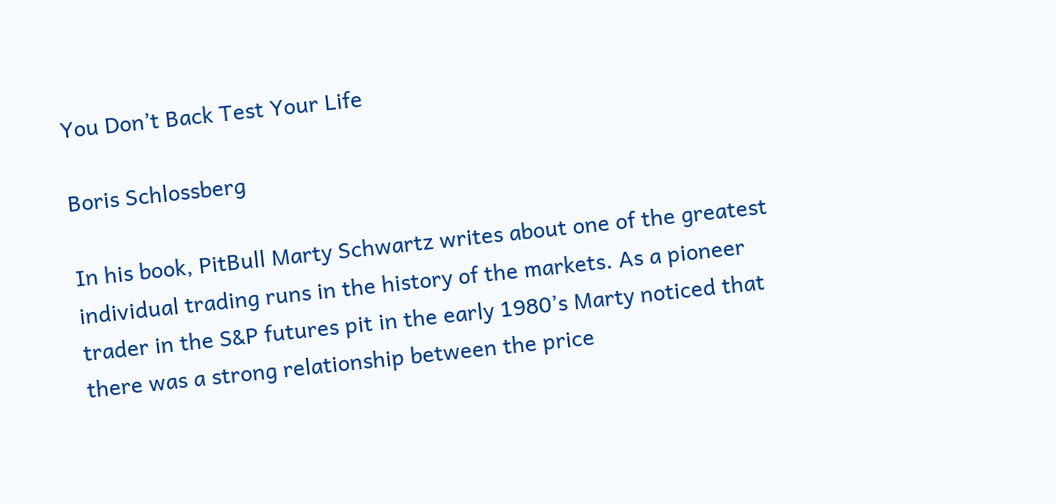You Don’t Back Test Your Life

Boris Schlossberg

In his book, PitBull Marty Schwartz writes about one of the greatest individual trading runs in the history of the markets. As a pioneer trader in the S&P futures pit in the early 1980’s Marty noticed that there was a strong relationship between the price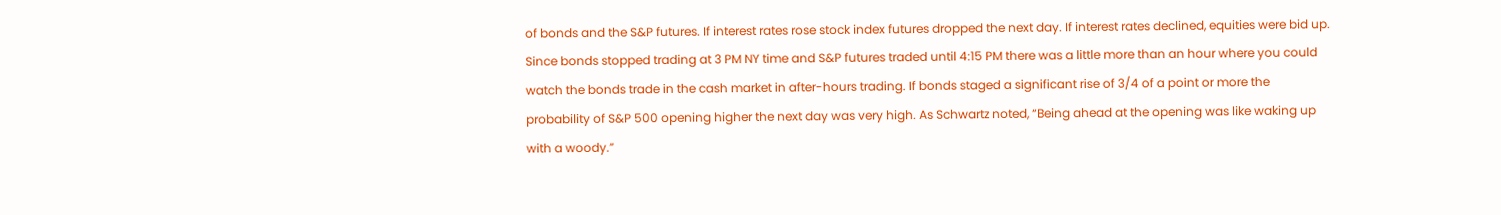of bonds and the S&P futures. If interest rates rose stock index futures dropped the next day. If interest rates declined, equities were bid up. Since bonds stopped trading at 3 PM NY time and S&P futures traded until 4:15 PM there was a little more than an hour where you could watch the bonds trade in the cash market in after-hours trading. If bonds staged a significant rise of 3/4 of a point or more the probability of S&P 500 opening higher the next day was very high. As Schwartz noted, “Being ahead at the opening was like waking up with a woody.”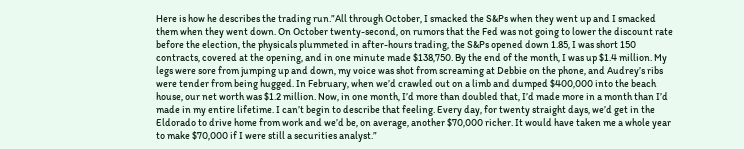Here is how he describes the trading run.”All through October, I smacked the S&Ps when they went up and I smacked them when they went down. On October twenty-second, on rumors that the Fed was not going to lower the discount rate before the election, the physicals plummeted in after-hours trading, the S&Ps opened down 1.85, I was short 150 contracts, covered at the opening, and in one minute made $138,750. By the end of the month, I was up $1.4 million. My legs were sore from jumping up and down, my voice was shot from screaming at Debbie on the phone, and Audrey’s ribs were tender from being hugged. In February, when we’d crawled out on a limb and dumped $400,000 into the beach house, our net worth was $1.2 million. Now, in one month, I’d more than doubled that, I’d made more in a month than I’d made in my entire lifetime. I can’t begin to describe that feeling. Every day, for twenty straight days, we’d get in the Eldorado to drive home from work and we’d be, on average, another $70,000 richer. It would have taken me a whole year to make $70,000 if I were still a securities analyst.”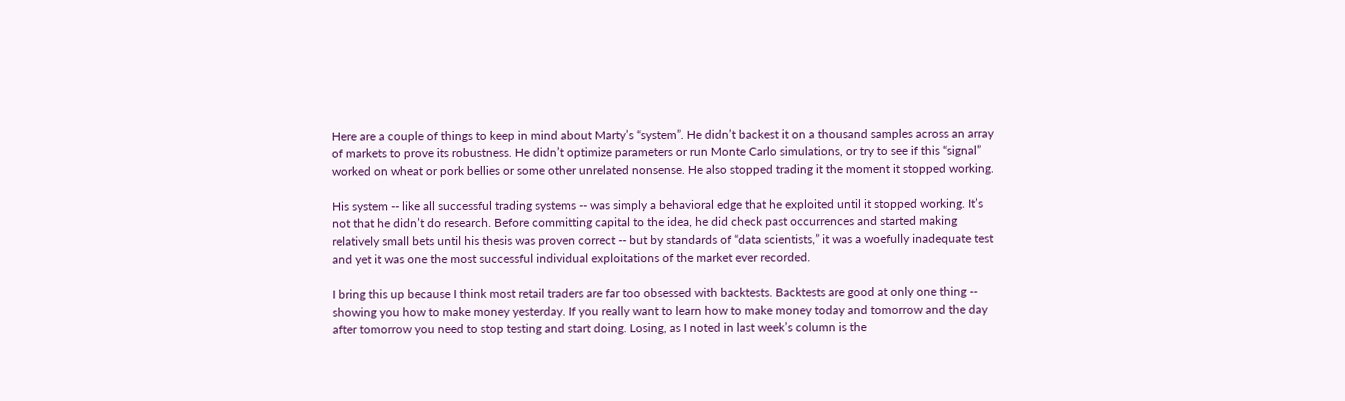Here are a couple of things to keep in mind about Marty’s “system”. He didn’t backest it on a thousand samples across an array of markets to prove its robustness. He didn’t optimize parameters or run Monte Carlo simulations, or try to see if this “signal” worked on wheat or pork bellies or some other unrelated nonsense. He also stopped trading it the moment it stopped working.

His system -- like all successful trading systems -- was simply a behavioral edge that he exploited until it stopped working. It’s not that he didn’t do research. Before committing capital to the idea, he did check past occurrences and started making relatively small bets until his thesis was proven correct -- but by standards of “data scientists,” it was a woefully inadequate test and yet it was one the most successful individual exploitations of the market ever recorded.

I bring this up because I think most retail traders are far too obsessed with backtests. Backtests are good at only one thing -- showing you how to make money yesterday. If you really want to learn how to make money today and tomorrow and the day after tomorrow you need to stop testing and start doing. Losing, as I noted in last week’s column is the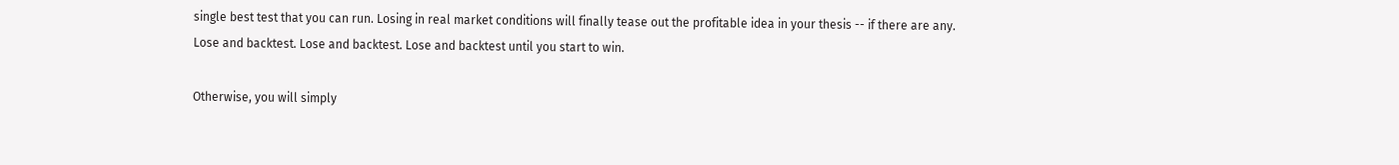single best test that you can run. Losing in real market conditions will finally tease out the profitable idea in your thesis -- if there are any. Lose and backtest. Lose and backtest. Lose and backtest until you start to win.

Otherwise, you will simply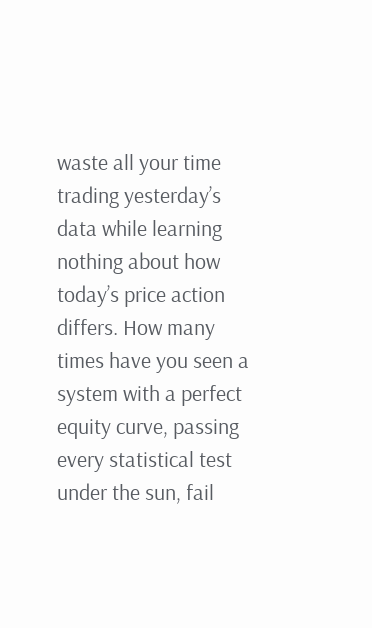waste all your time trading yesterday’s data while learning nothing about how today’s price action differs. How many times have you seen a system with a perfect equity curve, passing every statistical test under the sun, fail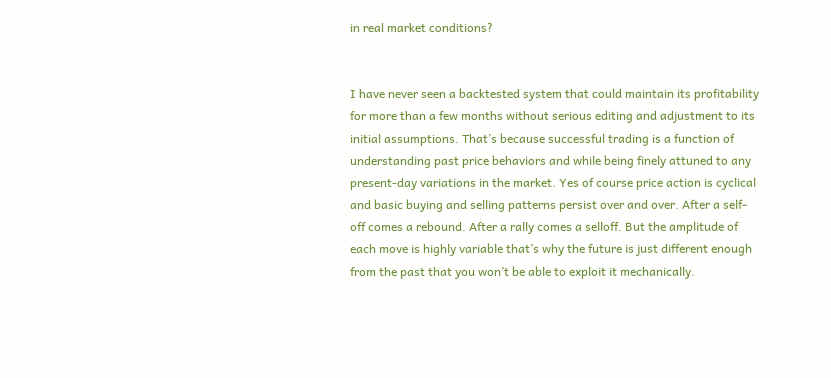in real market conditions?


I have never seen a backtested system that could maintain its profitability for more than a few months without serious editing and adjustment to its initial assumptions. That’s because successful trading is a function of understanding past price behaviors and while being finely attuned to any present-day variations in the market. Yes of course price action is cyclical and basic buying and selling patterns persist over and over. After a self-off comes a rebound. After a rally comes a selloff. But the amplitude of each move is highly variable that’s why the future is just different enough from the past that you won’t be able to exploit it mechanically.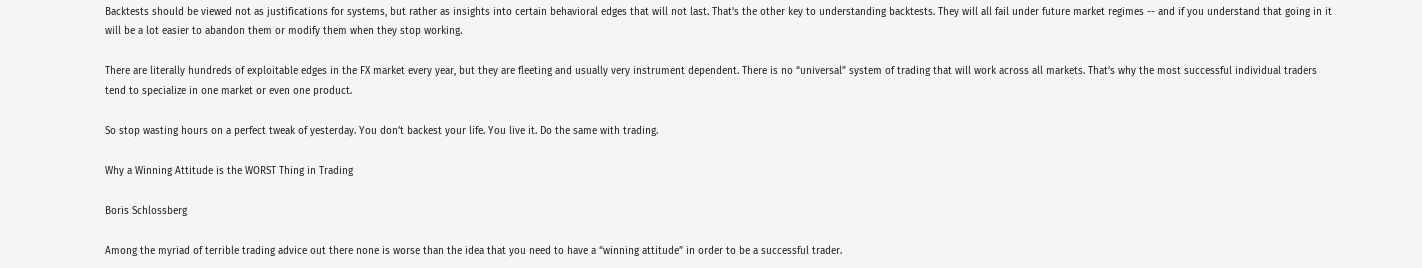Backtests should be viewed not as justifications for systems, but rather as insights into certain behavioral edges that will not last. That’s the other key to understanding backtests. They will all fail under future market regimes -- and if you understand that going in it will be a lot easier to abandon them or modify them when they stop working.

There are literally hundreds of exploitable edges in the FX market every year, but they are fleeting and usually very instrument dependent. There is no “universal” system of trading that will work across all markets. That’s why the most successful individual traders tend to specialize in one market or even one product.

So stop wasting hours on a perfect tweak of yesterday. You don’t backest your life. You live it. Do the same with trading.

Why a Winning Attitude is the WORST Thing in Trading

Boris Schlossberg

Among the myriad of terrible trading advice out there none is worse than the idea that you need to have a “winning attitude” in order to be a successful trader.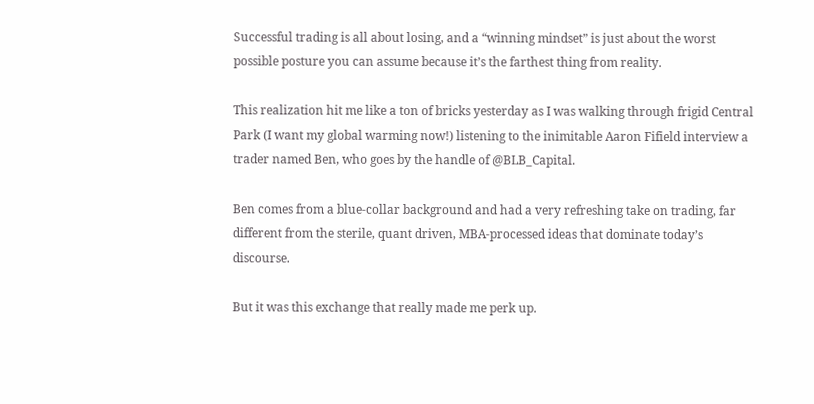Successful trading is all about losing, and a “winning mindset” is just about the worst possible posture you can assume because it’s the farthest thing from reality.

This realization hit me like a ton of bricks yesterday as I was walking through frigid Central Park (I want my global warming now!) listening to the inimitable Aaron Fifield interview a trader named Ben, who goes by the handle of @BLB_Capital.

Ben comes from a blue-collar background and had a very refreshing take on trading, far different from the sterile, quant driven, MBA-processed ideas that dominate today’s discourse.

But it was this exchange that really made me perk up.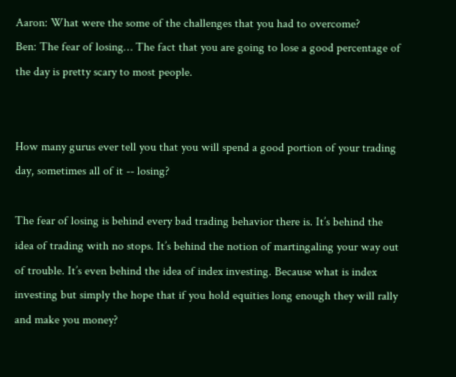Aaron: What were the some of the challenges that you had to overcome?
Ben: The fear of losing… The fact that you are going to lose a good percentage of the day is pretty scary to most people.


How many gurus ever tell you that you will spend a good portion of your trading day, sometimes all of it -- losing?

The fear of losing is behind every bad trading behavior there is. It’s behind the idea of trading with no stops. It’s behind the notion of martingaling your way out of trouble. It’s even behind the idea of index investing. Because what is index investing but simply the hope that if you hold equities long enough they will rally and make you money?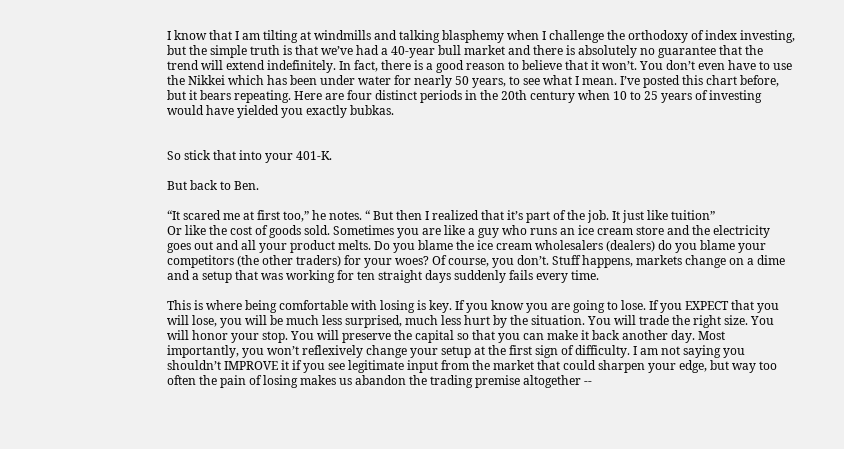I know that I am tilting at windmills and talking blasphemy when I challenge the orthodoxy of index investing, but the simple truth is that we’ve had a 40-year bull market and there is absolutely no guarantee that the trend will extend indefinitely. In fact, there is a good reason to believe that it won’t. You don’t even have to use the Nikkei which has been under water for nearly 50 years, to see what I mean. I’ve posted this chart before, but it bears repeating. Here are four distinct periods in the 20th century when 10 to 25 years of investing would have yielded you exactly bubkas.


So stick that into your 401-K.

But back to Ben.

“It scared me at first too,” he notes. “ But then I realized that it’s part of the job. It just like tuition”
Or like the cost of goods sold. Sometimes you are like a guy who runs an ice cream store and the electricity goes out and all your product melts. Do you blame the ice cream wholesalers (dealers) do you blame your competitors (the other traders) for your woes? Of course, you don’t. Stuff happens, markets change on a dime and a setup that was working for ten straight days suddenly fails every time.

This is where being comfortable with losing is key. If you know you are going to lose. If you EXPECT that you will lose, you will be much less surprised, much less hurt by the situation. You will trade the right size. You will honor your stop. You will preserve the capital so that you can make it back another day. Most importantly, you won’t reflexively change your setup at the first sign of difficulty. I am not saying you shouldn’t IMPROVE it if you see legitimate input from the market that could sharpen your edge, but way too often the pain of losing makes us abandon the trading premise altogether --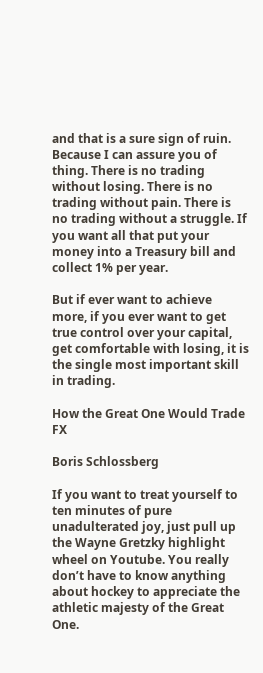and that is a sure sign of ruin. Because I can assure you of thing. There is no trading without losing. There is no trading without pain. There is no trading without a struggle. If you want all that put your money into a Treasury bill and collect 1% per year.

But if ever want to achieve more, if you ever want to get true control over your capital, get comfortable with losing, it is the single most important skill in trading.

How the Great One Would Trade FX

Boris Schlossberg

If you want to treat yourself to ten minutes of pure unadulterated joy, just pull up the Wayne Gretzky highlight wheel on Youtube. You really don’t have to know anything about hockey to appreciate the athletic majesty of the Great One.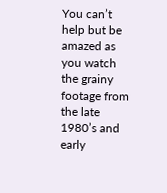You can’t help but be amazed as you watch the grainy footage from the late 1980’s and early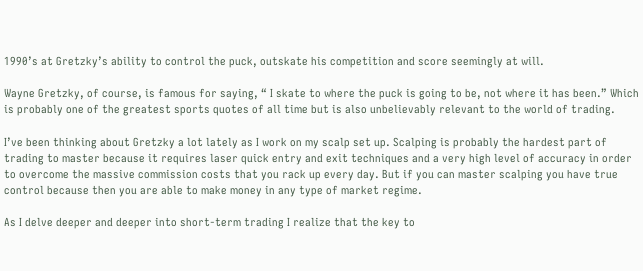1990’s at Gretzky’s ability to control the puck, outskate his competition and score seemingly at will.

Wayne Gretzky, of course, is famous for saying, “ I skate to where the puck is going to be, not where it has been.” Which is probably one of the greatest sports quotes of all time but is also unbelievably relevant to the world of trading.

I’ve been thinking about Gretzky a lot lately as I work on my scalp set up. Scalping is probably the hardest part of trading to master because it requires laser quick entry and exit techniques and a very high level of accuracy in order to overcome the massive commission costs that you rack up every day. But if you can master scalping you have true control because then you are able to make money in any type of market regime.

As I delve deeper and deeper into short-term trading I realize that the key to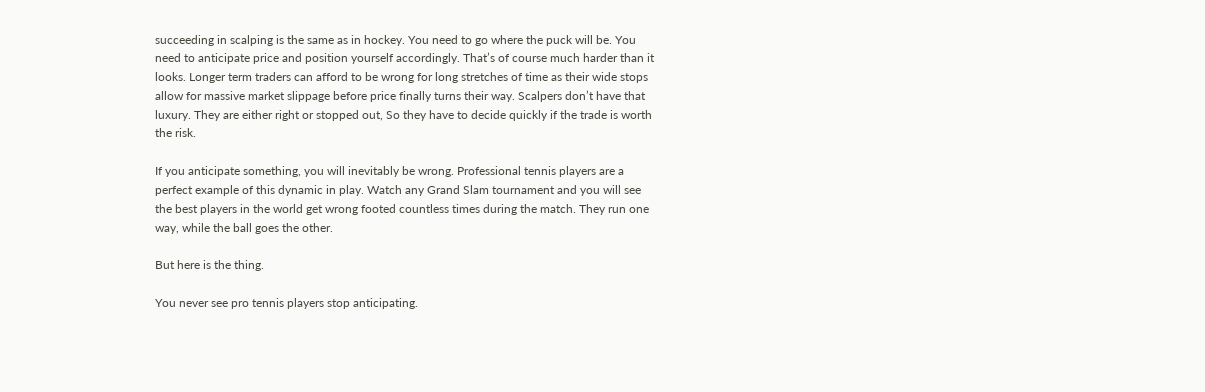succeeding in scalping is the same as in hockey. You need to go where the puck will be. You need to anticipate price and position yourself accordingly. That’s of course much harder than it looks. Longer term traders can afford to be wrong for long stretches of time as their wide stops allow for massive market slippage before price finally turns their way. Scalpers don’t have that luxury. They are either right or stopped out, So they have to decide quickly if the trade is worth the risk.

If you anticipate something, you will inevitably be wrong. Professional tennis players are a perfect example of this dynamic in play. Watch any Grand Slam tournament and you will see the best players in the world get wrong footed countless times during the match. They run one way, while the ball goes the other.

But here is the thing.

You never see pro tennis players stop anticipating.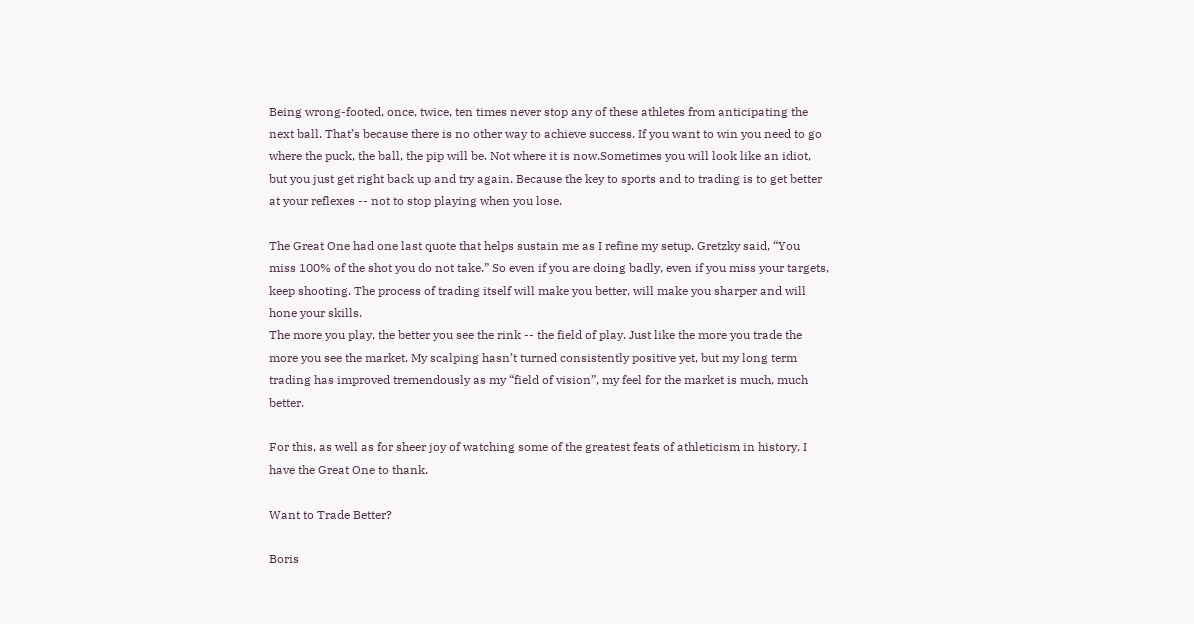Being wrong-footed, once, twice, ten times never stop any of these athletes from anticipating the next ball. That’s because there is no other way to achieve success. If you want to win you need to go where the puck, the ball, the pip will be. Not where it is now.Sometimes you will look like an idiot, but you just get right back up and try again. Because the key to sports and to trading is to get better at your reflexes -- not to stop playing when you lose.

The Great One had one last quote that helps sustain me as I refine my setup. Gretzky said, “You miss 100% of the shot you do not take.” So even if you are doing badly, even if you miss your targets, keep shooting. The process of trading itself will make you better, will make you sharper and will hone your skills.
The more you play, the better you see the rink -- the field of play. Just like the more you trade the more you see the market. My scalping hasn’t turned consistently positive yet, but my long term trading has improved tremendously as my “field of vision”, my feel for the market is much, much better.

For this, as well as for sheer joy of watching some of the greatest feats of athleticism in history, I have the Great One to thank.

Want to Trade Better?

Boris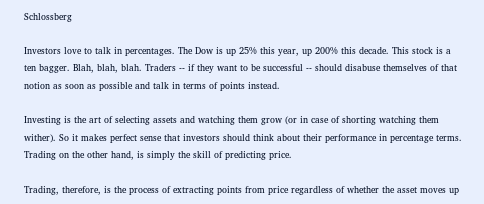Schlossberg

Investors love to talk in percentages. The Dow is up 25% this year, up 200% this decade. This stock is a ten bagger. Blah, blah, blah. Traders -- if they want to be successful -- should disabuse themselves of that notion as soon as possible and talk in terms of points instead.

Investing is the art of selecting assets and watching them grow (or in case of shorting watching them wither). So it makes perfect sense that investors should think about their performance in percentage terms. Trading on the other hand, is simply the skill of predicting price.

Trading, therefore, is the process of extracting points from price regardless of whether the asset moves up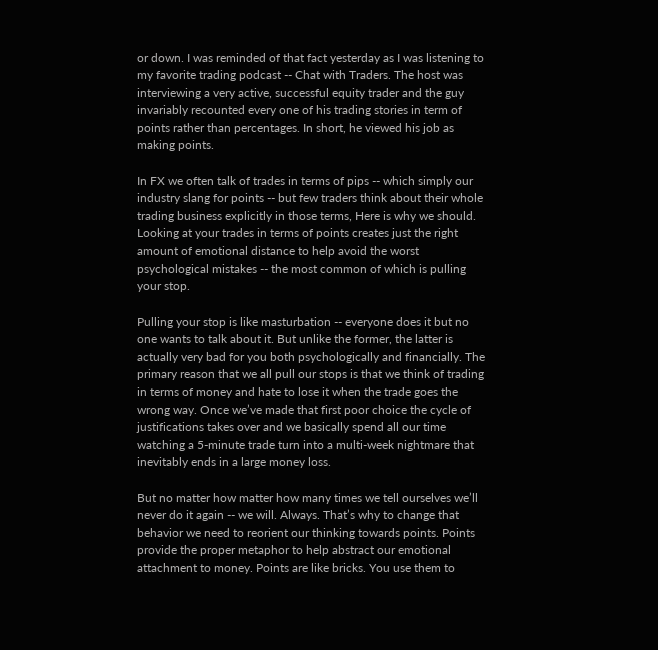or down. I was reminded of that fact yesterday as I was listening to my favorite trading podcast -- Chat with Traders. The host was interviewing a very active, successful equity trader and the guy invariably recounted every one of his trading stories in term of points rather than percentages. In short, he viewed his job as making points.

In FX we often talk of trades in terms of pips -- which simply our industry slang for points -- but few traders think about their whole trading business explicitly in those terms, Here is why we should. Looking at your trades in terms of points creates just the right amount of emotional distance to help avoid the worst psychological mistakes -- the most common of which is pulling your stop.

Pulling your stop is like masturbation -- everyone does it but no one wants to talk about it. But unlike the former, the latter is actually very bad for you both psychologically and financially. The primary reason that we all pull our stops is that we think of trading in terms of money and hate to lose it when the trade goes the wrong way. Once we’ve made that first poor choice the cycle of justifications takes over and we basically spend all our time watching a 5-minute trade turn into a multi-week nightmare that inevitably ends in a large money loss.

But no matter how matter how many times we tell ourselves we’ll never do it again -- we will. Always. That’s why to change that behavior we need to reorient our thinking towards points. Points provide the proper metaphor to help abstract our emotional attachment to money. Points are like bricks. You use them to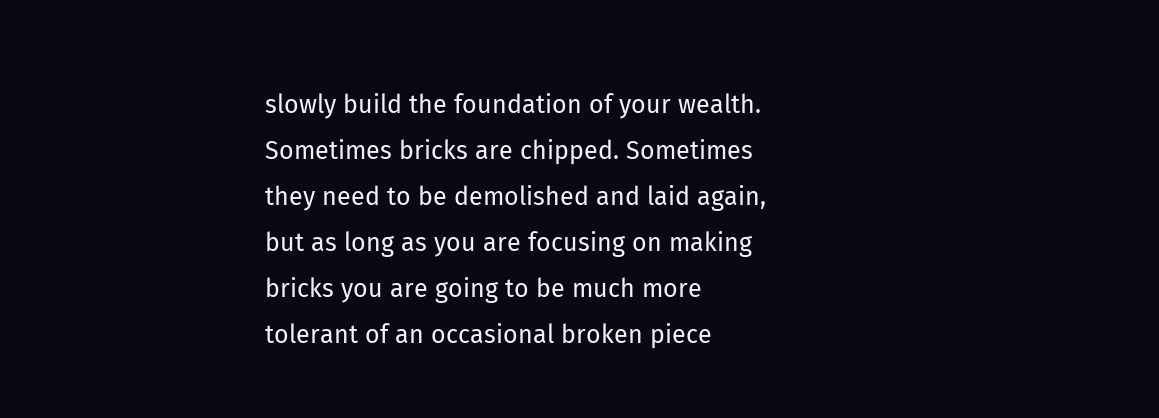slowly build the foundation of your wealth. Sometimes bricks are chipped. Sometimes they need to be demolished and laid again, but as long as you are focusing on making bricks you are going to be much more tolerant of an occasional broken piece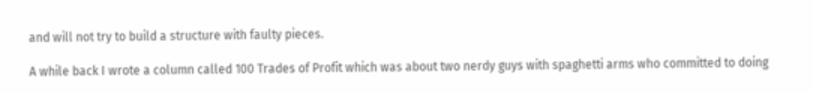and will not try to build a structure with faulty pieces.

A while back I wrote a column called 100 Trades of Profit which was about two nerdy guys with spaghetti arms who committed to doing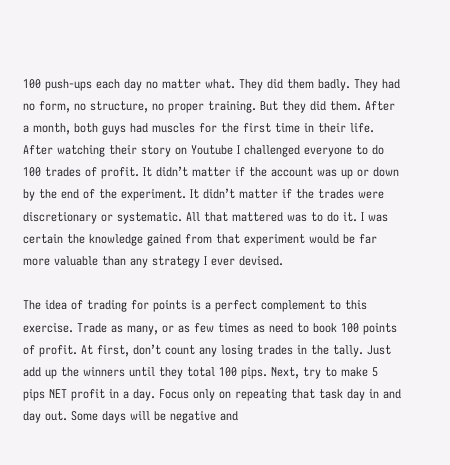100 push-ups each day no matter what. They did them badly. They had no form, no structure, no proper training. But they did them. After a month, both guys had muscles for the first time in their life. After watching their story on Youtube I challenged everyone to do 100 trades of profit. It didn’t matter if the account was up or down by the end of the experiment. It didn’t matter if the trades were discretionary or systematic. All that mattered was to do it. I was certain the knowledge gained from that experiment would be far more valuable than any strategy I ever devised.

The idea of trading for points is a perfect complement to this exercise. Trade as many, or as few times as need to book 100 points of profit. At first, don’t count any losing trades in the tally. Just add up the winners until they total 100 pips. Next, try to make 5 pips NET profit in a day. Focus only on repeating that task day in and day out. Some days will be negative and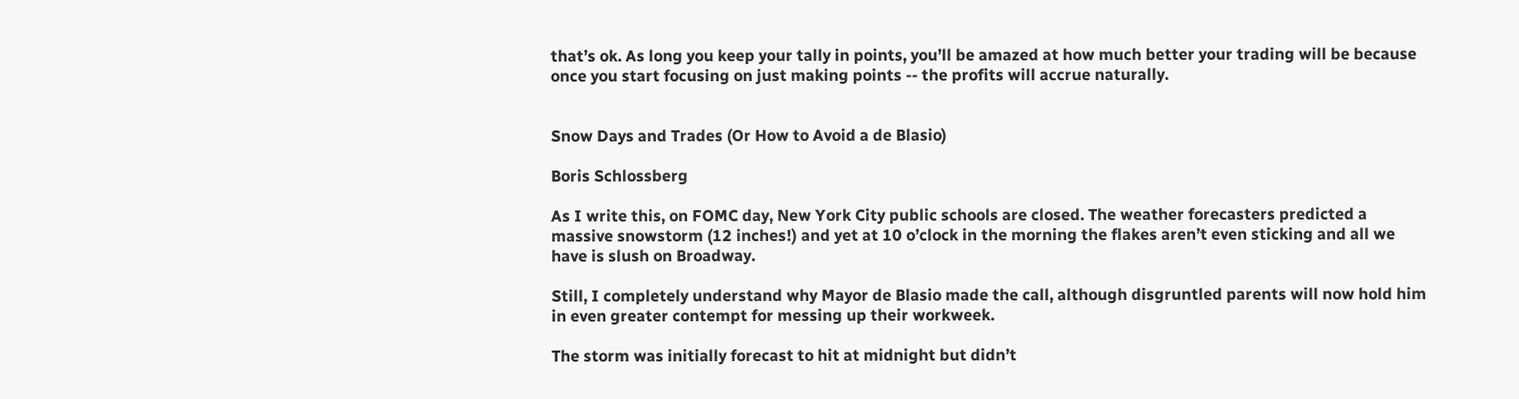that’s ok. As long you keep your tally in points, you’ll be amazed at how much better your trading will be because once you start focusing on just making points -- the profits will accrue naturally.


Snow Days and Trades (Or How to Avoid a de Blasio)

Boris Schlossberg

As I write this, on FOMC day, New York City public schools are closed. The weather forecasters predicted a massive snowstorm (12 inches!) and yet at 10 o’clock in the morning the flakes aren’t even sticking and all we have is slush on Broadway.

Still, I completely understand why Mayor de Blasio made the call, although disgruntled parents will now hold him in even greater contempt for messing up their workweek.

The storm was initially forecast to hit at midnight but didn’t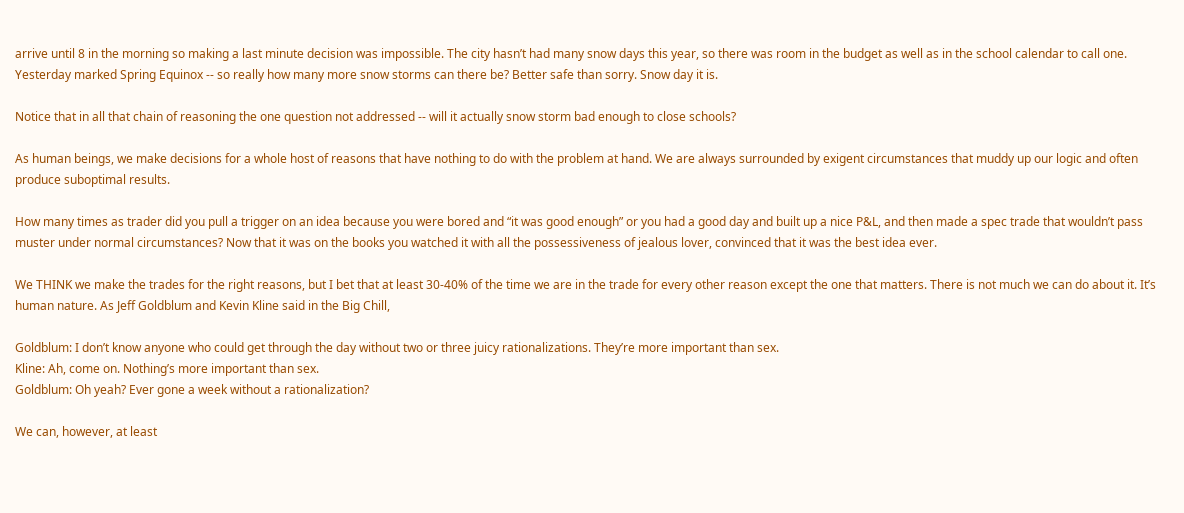arrive until 8 in the morning so making a last minute decision was impossible. The city hasn’t had many snow days this year, so there was room in the budget as well as in the school calendar to call one. Yesterday marked Spring Equinox -- so really how many more snow storms can there be? Better safe than sorry. Snow day it is.

Notice that in all that chain of reasoning the one question not addressed -- will it actually snow storm bad enough to close schools?

As human beings, we make decisions for a whole host of reasons that have nothing to do with the problem at hand. We are always surrounded by exigent circumstances that muddy up our logic and often produce suboptimal results.

How many times as trader did you pull a trigger on an idea because you were bored and “it was good enough” or you had a good day and built up a nice P&L, and then made a spec trade that wouldn’t pass muster under normal circumstances? Now that it was on the books you watched it with all the possessiveness of jealous lover, convinced that it was the best idea ever.

We THINK we make the trades for the right reasons, but I bet that at least 30-40% of the time we are in the trade for every other reason except the one that matters. There is not much we can do about it. It’s human nature. As Jeff Goldblum and Kevin Kline said in the Big Chill,

Goldblum: I don’t know anyone who could get through the day without two or three juicy rationalizations. They’re more important than sex.
Kline: Ah, come on. Nothing’s more important than sex.
Goldblum: Oh yeah? Ever gone a week without a rationalization?

We can, however, at least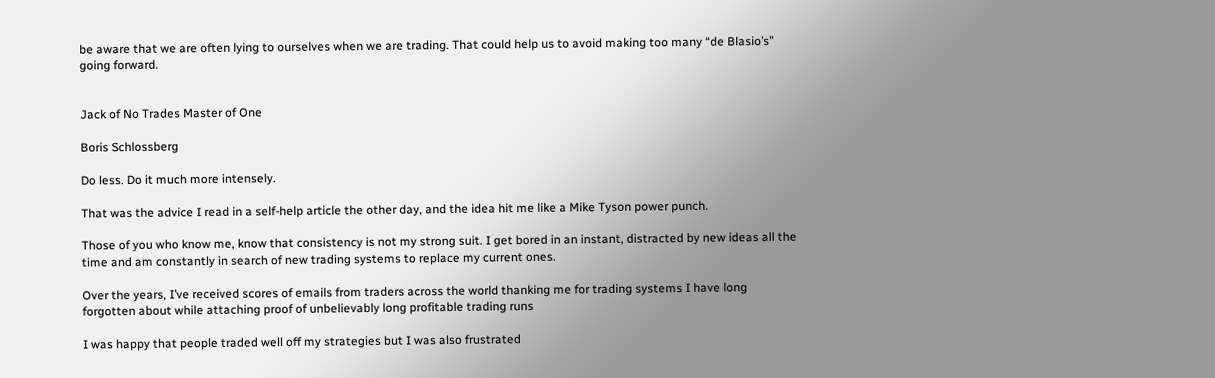be aware that we are often lying to ourselves when we are trading. That could help us to avoid making too many “de Blasio’s” going forward.


Jack of No Trades Master of One

Boris Schlossberg

Do less. Do it much more intensely.

That was the advice I read in a self-help article the other day, and the idea hit me like a Mike Tyson power punch.

Those of you who know me, know that consistency is not my strong suit. I get bored in an instant, distracted by new ideas all the time and am constantly in search of new trading systems to replace my current ones.

Over the years, I’ve received scores of emails from traders across the world thanking me for trading systems I have long forgotten about while attaching proof of unbelievably long profitable trading runs

I was happy that people traded well off my strategies but I was also frustrated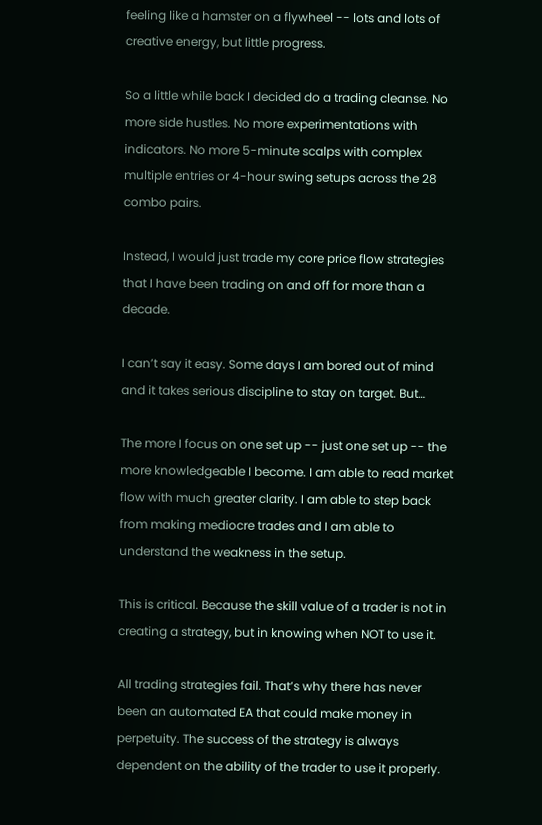feeling like a hamster on a flywheel -- lots and lots of creative energy, but little progress.

So a little while back I decided do a trading cleanse. No more side hustles. No more experimentations with indicators. No more 5-minute scalps with complex multiple entries or 4-hour swing setups across the 28 combo pairs.

Instead, I would just trade my core price flow strategies that I have been trading on and off for more than a decade.

I can’t say it easy. Some days I am bored out of mind and it takes serious discipline to stay on target. But…

The more I focus on one set up -- just one set up -- the more knowledgeable I become. I am able to read market flow with much greater clarity. I am able to step back from making mediocre trades and I am able to understand the weakness in the setup.

This is critical. Because the skill value of a trader is not in creating a strategy, but in knowing when NOT to use it.

All trading strategies fail. That’s why there has never been an automated EA that could make money in perpetuity. The success of the strategy is always dependent on the ability of the trader to use it properly.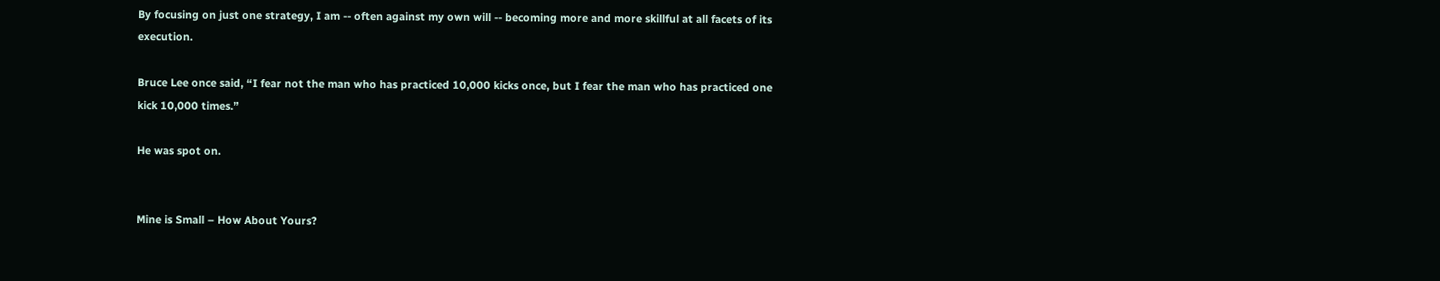By focusing on just one strategy, I am -- often against my own will -- becoming more and more skillful at all facets of its execution.

Bruce Lee once said, “I fear not the man who has practiced 10,000 kicks once, but I fear the man who has practiced one kick 10,000 times.”

He was spot on.


Mine is Small – How About Yours?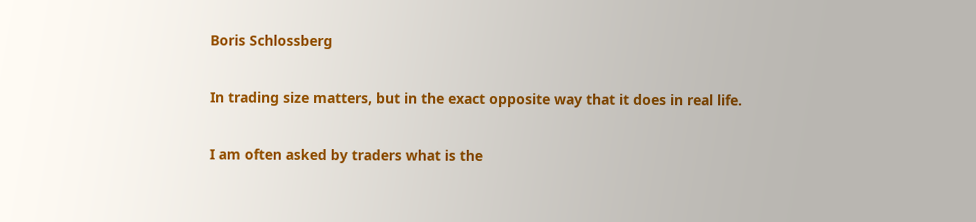Boris Schlossberg

In trading size matters, but in the exact opposite way that it does in real life.

I am often asked by traders what is the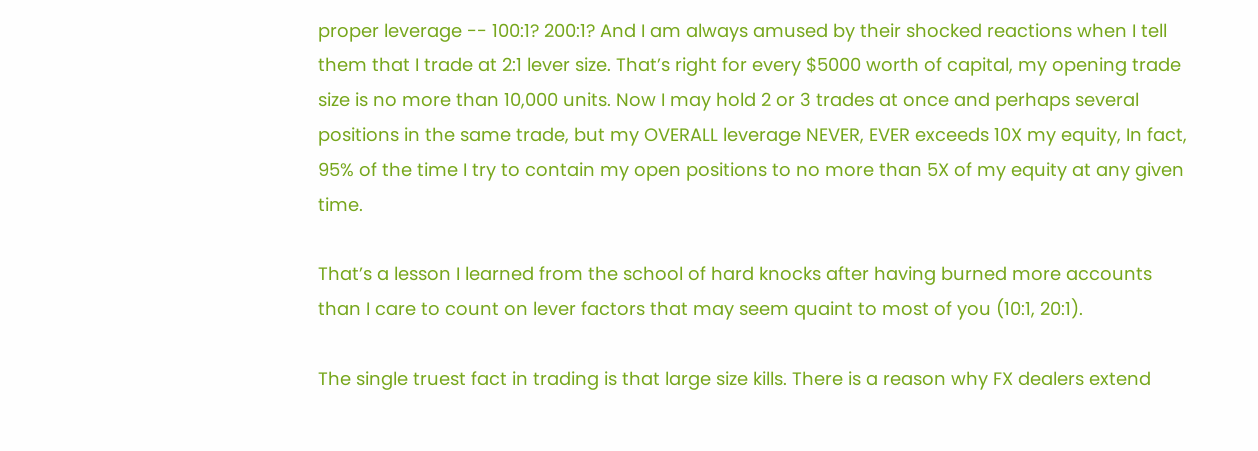proper leverage -- 100:1? 200:1? And I am always amused by their shocked reactions when I tell them that I trade at 2:1 lever size. That’s right for every $5000 worth of capital, my opening trade size is no more than 10,000 units. Now I may hold 2 or 3 trades at once and perhaps several positions in the same trade, but my OVERALL leverage NEVER, EVER exceeds 10X my equity, In fact, 95% of the time I try to contain my open positions to no more than 5X of my equity at any given time.

That’s a lesson I learned from the school of hard knocks after having burned more accounts than I care to count on lever factors that may seem quaint to most of you (10:1, 20:1).

The single truest fact in trading is that large size kills. There is a reason why FX dealers extend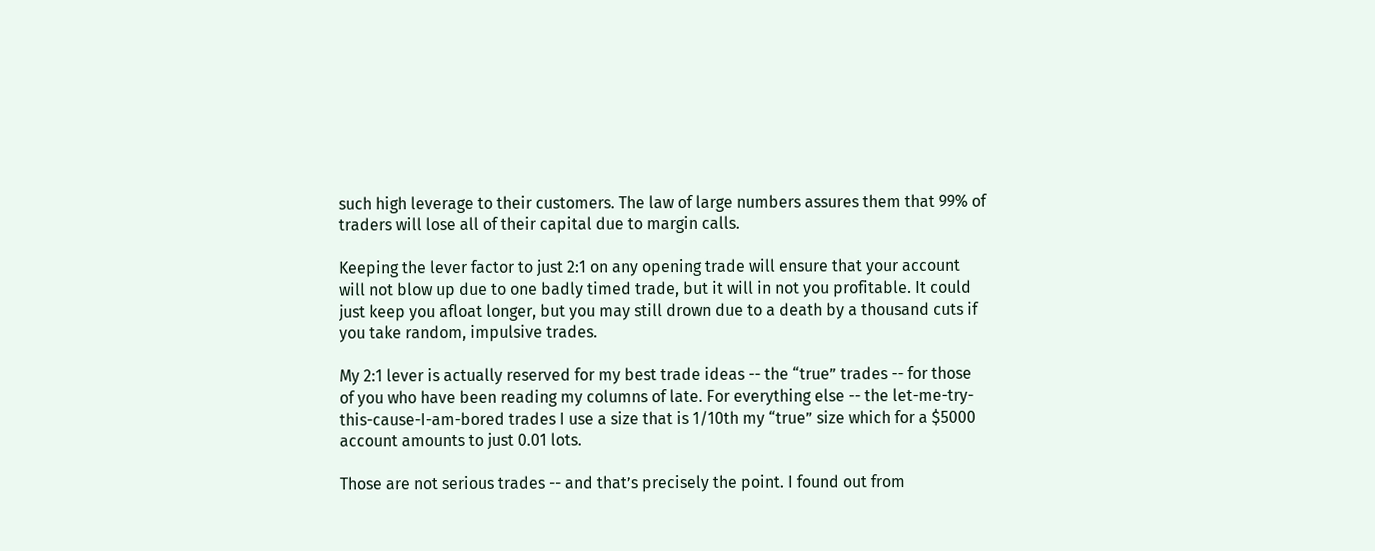such high leverage to their customers. The law of large numbers assures them that 99% of traders will lose all of their capital due to margin calls.

Keeping the lever factor to just 2:1 on any opening trade will ensure that your account will not blow up due to one badly timed trade, but it will in not you profitable. It could just keep you afloat longer, but you may still drown due to a death by a thousand cuts if you take random, impulsive trades.

My 2:1 lever is actually reserved for my best trade ideas -- the “true” trades -- for those of you who have been reading my columns of late. For everything else -- the let-me-try-this-cause-I-am-bored trades I use a size that is 1/10th my “true” size which for a $5000 account amounts to just 0.01 lots.

Those are not serious trades -- and that’s precisely the point. I found out from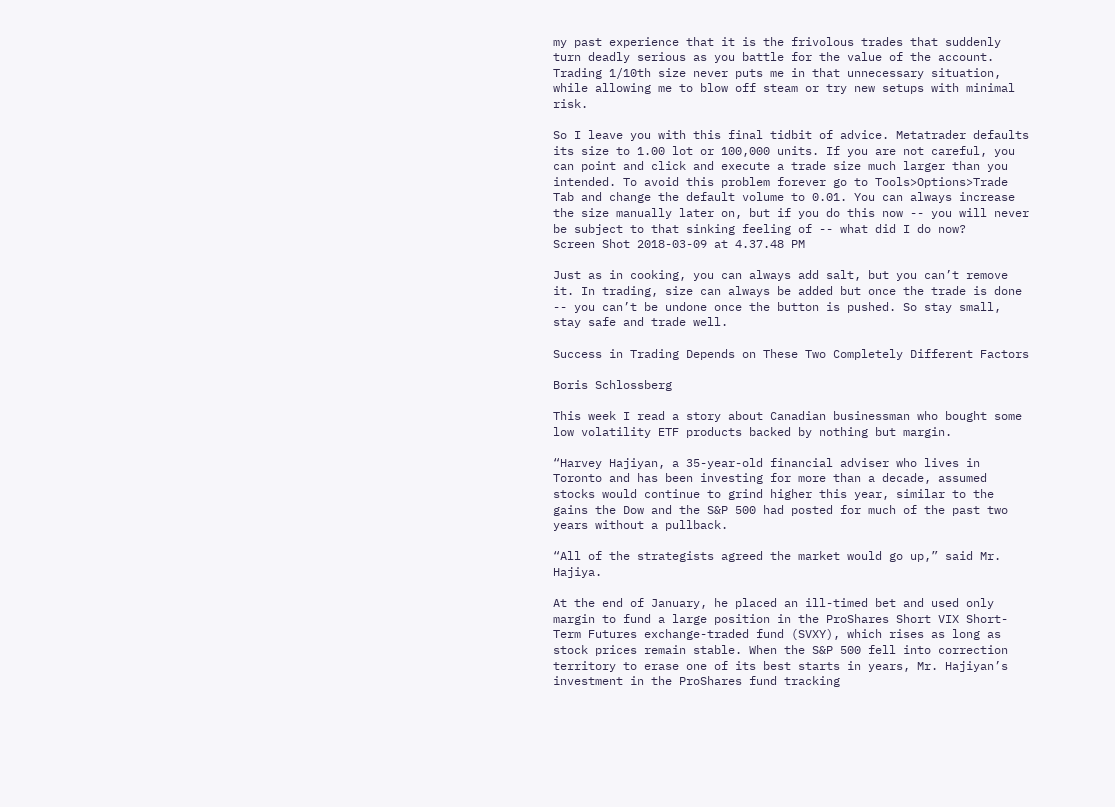my past experience that it is the frivolous trades that suddenly turn deadly serious as you battle for the value of the account. Trading 1/10th size never puts me in that unnecessary situation, while allowing me to blow off steam or try new setups with minimal risk.

So I leave you with this final tidbit of advice. Metatrader defaults its size to 1.00 lot or 100,000 units. If you are not careful, you can point and click and execute a trade size much larger than you intended. To avoid this problem forever go to Tools>Options>Trade Tab and change the default volume to 0.01. You can always increase the size manually later on, but if you do this now -- you will never be subject to that sinking feeling of -- what did I do now?
Screen Shot 2018-03-09 at 4.37.48 PM

Just as in cooking, you can always add salt, but you can’t remove it. In trading, size can always be added but once the trade is done -- you can’t be undone once the button is pushed. So stay small, stay safe and trade well.

Success in Trading Depends on These Two Completely Different Factors

Boris Schlossberg

This week I read a story about Canadian businessman who bought some low volatility ETF products backed by nothing but margin.

“Harvey Hajiyan, a 35-year-old financial adviser who lives in Toronto and has been investing for more than a decade, assumed stocks would continue to grind higher this year, similar to the gains the Dow and the S&P 500 had posted for much of the past two years without a pullback.

“All of the strategists agreed the market would go up,” said Mr. Hajiya.

At the end of January, he placed an ill-timed bet and used only margin to fund a large position in the ProShares Short VIX Short-Term Futures exchange-traded fund (SVXY), which rises as long as stock prices remain stable. When the S&P 500 fell into correction territory to erase one of its best starts in years, Mr. Hajiyan’s investment in the ProShares fund tracking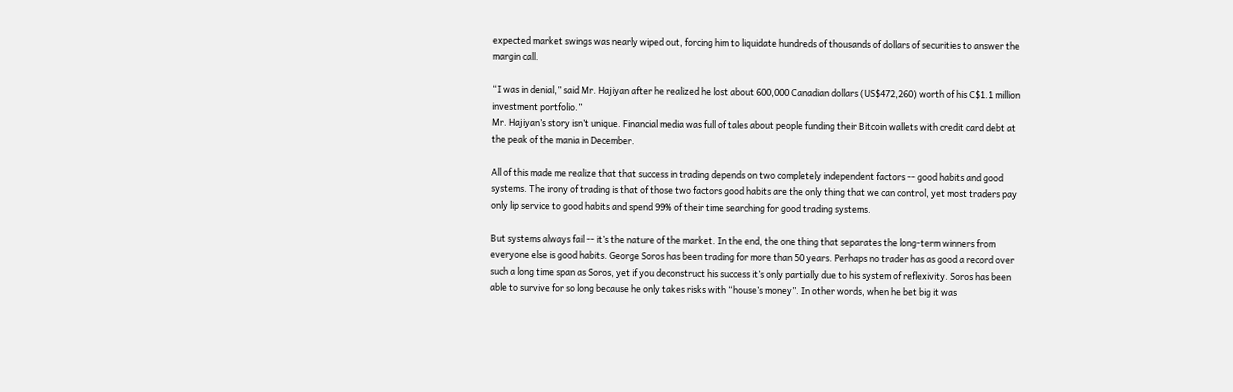expected market swings was nearly wiped out, forcing him to liquidate hundreds of thousands of dollars of securities to answer the margin call.

“I was in denial,” said Mr. Hajiyan after he realized he lost about 600,000 Canadian dollars (US$472,260) worth of his C$1.1 million investment portfolio.”
Mr. Hajiyan’s story isn’t unique. Financial media was full of tales about people funding their Bitcoin wallets with credit card debt at the peak of the mania in December.

All of this made me realize that that success in trading depends on two completely independent factors -- good habits and good systems. The irony of trading is that of those two factors good habits are the only thing that we can control, yet most traders pay only lip service to good habits and spend 99% of their time searching for good trading systems.

But systems always fail -- it’s the nature of the market. In the end, the one thing that separates the long-term winners from everyone else is good habits. George Soros has been trading for more than 50 years. Perhaps no trader has as good a record over such a long time span as Soros, yet if you deconstruct his success it’s only partially due to his system of reflexivity. Soros has been able to survive for so long because he only takes risks with “house’s money”. In other words, when he bet big it was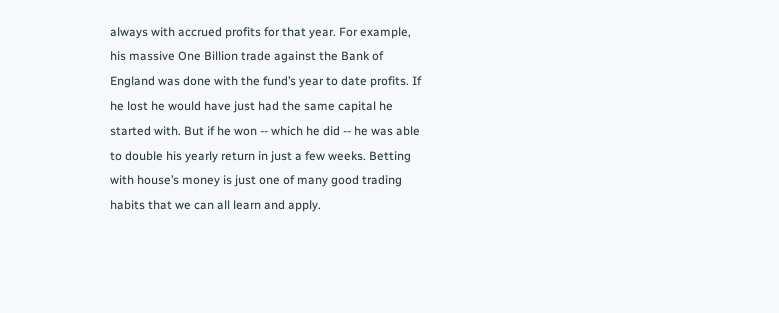always with accrued profits for that year. For example, his massive One Billion trade against the Bank of England was done with the fund’s year to date profits. If he lost he would have just had the same capital he started with. But if he won -- which he did -- he was able to double his yearly return in just a few weeks. Betting with house’s money is just one of many good trading habits that we can all learn and apply.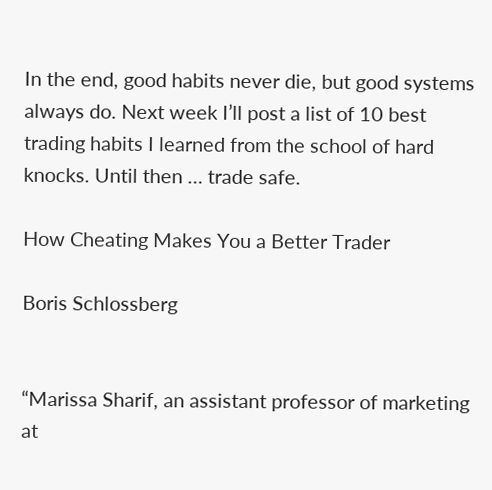In the end, good habits never die, but good systems always do. Next week I’ll post a list of 10 best trading habits I learned from the school of hard knocks. Until then … trade safe.

How Cheating Makes You a Better Trader

Boris Schlossberg


“Marissa Sharif, an assistant professor of marketing at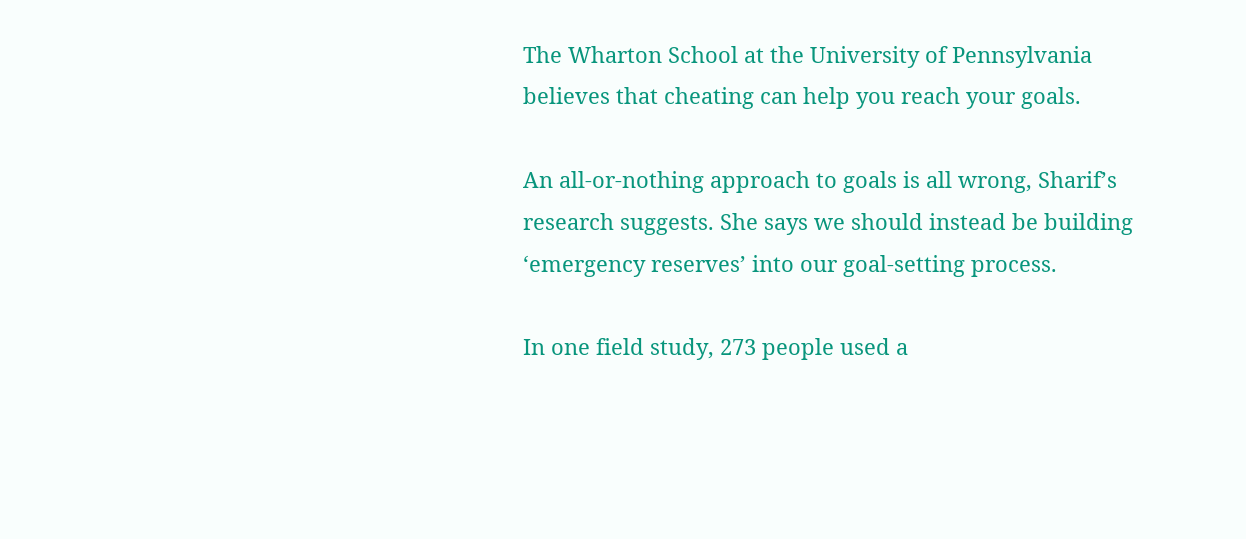The Wharton School at the University of Pennsylvania believes that cheating can help you reach your goals.

An all-or-nothing approach to goals is all wrong, Sharif’s research suggests. She says we should instead be building ‘emergency reserves’ into our goal-setting process.

In one field study, 273 people used a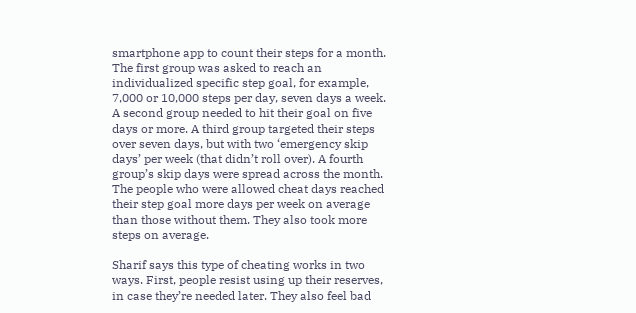smartphone app to count their steps for a month. The first group was asked to reach an individualized specific step goal, for example, 7,000 or 10,000 steps per day, seven days a week. A second group needed to hit their goal on five days or more. A third group targeted their steps over seven days, but with two ‘emergency skip days’ per week (that didn’t roll over). A fourth group’s skip days were spread across the month.
The people who were allowed cheat days reached their step goal more days per week on average than those without them. They also took more steps on average.

Sharif says this type of cheating works in two ways. First, people resist using up their reserves, in case they’re needed later. They also feel bad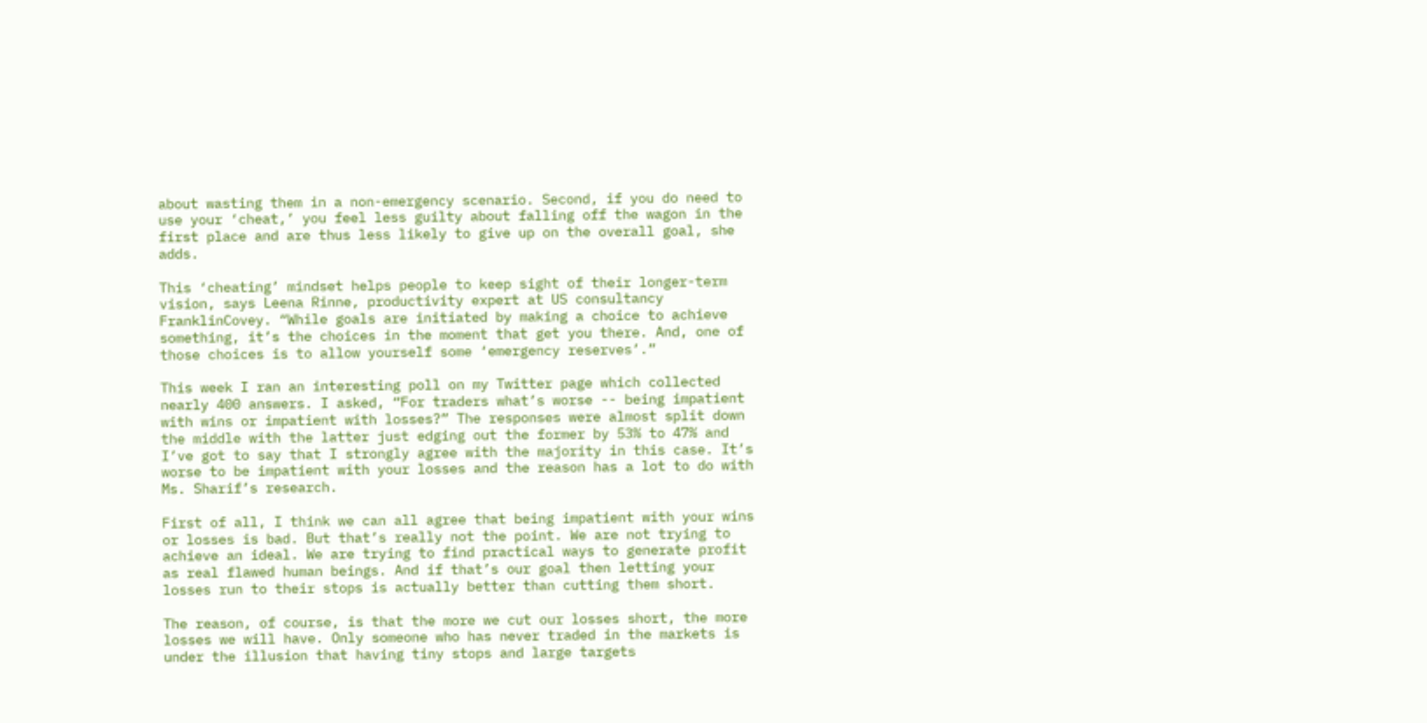about wasting them in a non-emergency scenario. Second, if you do need to use your ‘cheat,’ you feel less guilty about falling off the wagon in the first place and are thus less likely to give up on the overall goal, she adds.

This ‘cheating’ mindset helps people to keep sight of their longer-term vision, says Leena Rinne, productivity expert at US consultancy FranklinCovey. “While goals are initiated by making a choice to achieve something, it’s the choices in the moment that get you there. And, one of those choices is to allow yourself some ‘emergency reserves’.”

This week I ran an interesting poll on my Twitter page which collected nearly 400 answers. I asked, “For traders what’s worse -- being impatient with wins or impatient with losses?” The responses were almost split down the middle with the latter just edging out the former by 53% to 47% and I’ve got to say that I strongly agree with the majority in this case. It’s worse to be impatient with your losses and the reason has a lot to do with Ms. Sharif’s research.

First of all, I think we can all agree that being impatient with your wins or losses is bad. But that’s really not the point. We are not trying to achieve an ideal. We are trying to find practical ways to generate profit as real flawed human beings. And if that’s our goal then letting your losses run to their stops is actually better than cutting them short.

The reason, of course, is that the more we cut our losses short, the more losses we will have. Only someone who has never traded in the markets is under the illusion that having tiny stops and large targets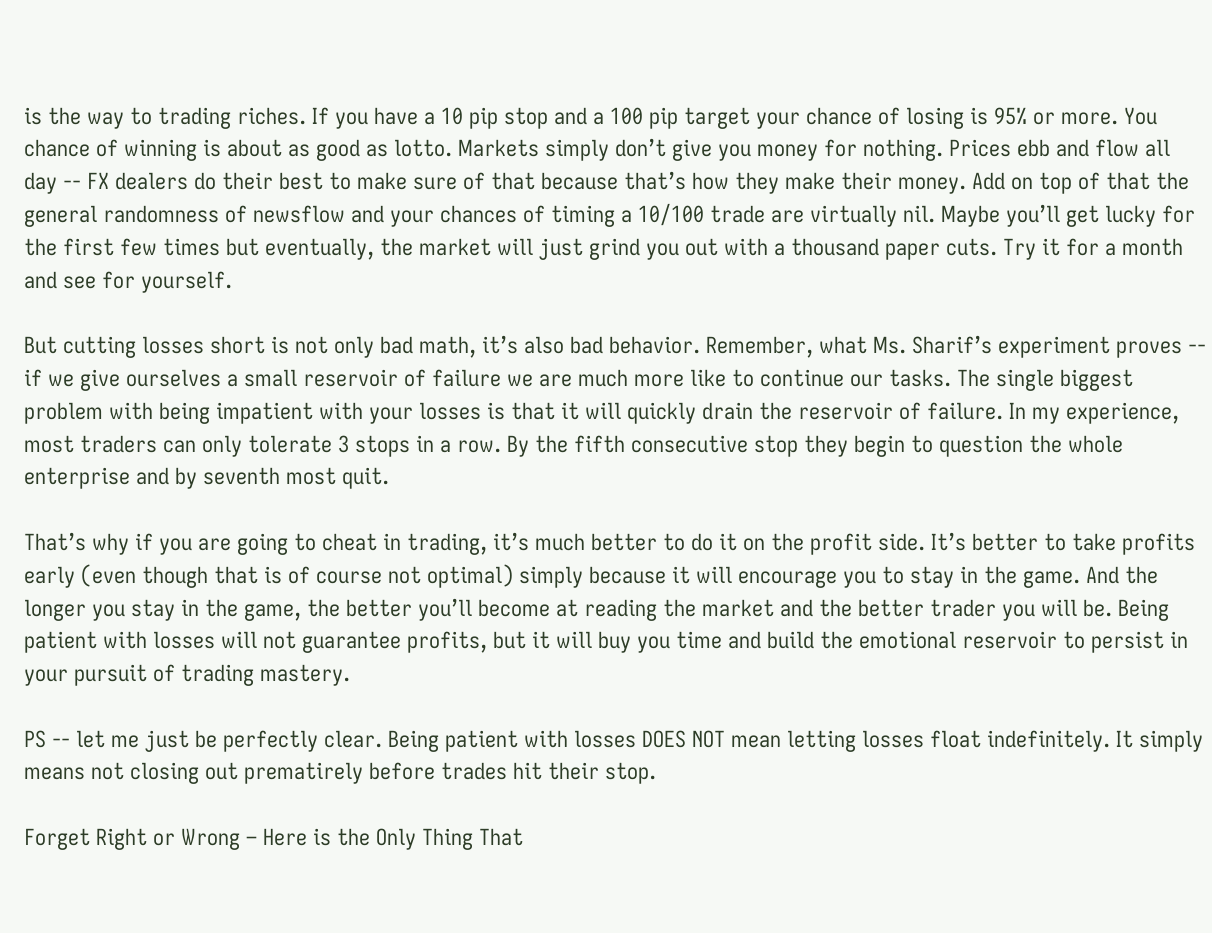is the way to trading riches. If you have a 10 pip stop and a 100 pip target your chance of losing is 95% or more. You chance of winning is about as good as lotto. Markets simply don’t give you money for nothing. Prices ebb and flow all day -- FX dealers do their best to make sure of that because that’s how they make their money. Add on top of that the general randomness of newsflow and your chances of timing a 10/100 trade are virtually nil. Maybe you’ll get lucky for the first few times but eventually, the market will just grind you out with a thousand paper cuts. Try it for a month and see for yourself.

But cutting losses short is not only bad math, it’s also bad behavior. Remember, what Ms. Sharif’s experiment proves -- if we give ourselves a small reservoir of failure we are much more like to continue our tasks. The single biggest problem with being impatient with your losses is that it will quickly drain the reservoir of failure. In my experience, most traders can only tolerate 3 stops in a row. By the fifth consecutive stop they begin to question the whole enterprise and by seventh most quit.

That’s why if you are going to cheat in trading, it’s much better to do it on the profit side. It’s better to take profits early (even though that is of course not optimal) simply because it will encourage you to stay in the game. And the longer you stay in the game, the better you’ll become at reading the market and the better trader you will be. Being patient with losses will not guarantee profits, but it will buy you time and build the emotional reservoir to persist in your pursuit of trading mastery.

PS -- let me just be perfectly clear. Being patient with losses DOES NOT mean letting losses float indefinitely. It simply means not closing out prematirely before trades hit their stop.

Forget Right or Wrong – Here is the Only Thing That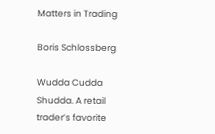Matters in Trading

Boris Schlossberg

Wudda Cudda Shudda. A retail trader’s favorite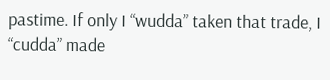pastime. If only I “wudda” taken that trade, I “cudda” made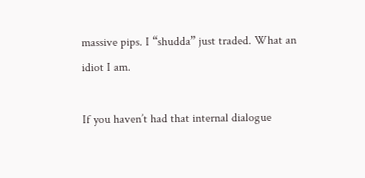massive pips. I “shudda” just traded. What an idiot I am.

If you haven’t had that internal dialogue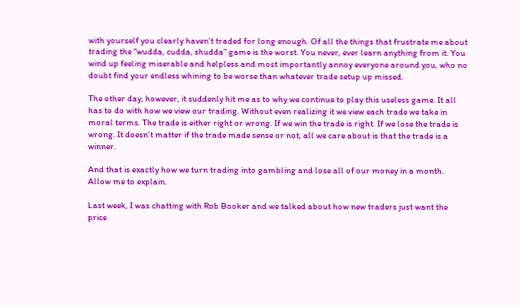with yourself you clearly haven’t traded for long enough. Of all the things that frustrate me about trading the “wudda, cudda, shudda” game is the worst. You never, ever learn anything from it. You wind up feeling miserable and helpless and most importantly annoy everyone around you, who no doubt find your endless whining to be worse than whatever trade setup up missed.

The other day, however, it suddenly hit me as to why we continue to play this useless game. It all has to do with how we view our trading. Without even realizing it we view each trade we take in moral terms. The trade is either right or wrong. If we win the trade is right. If we lose the trade is wrong. It doesn’t matter if the trade made sense or not, all we care about is that the trade is a winner.

And that is exactly how we turn trading into gambling and lose all of our money in a month. Allow me to explain.

Last week, I was chatting with Rob Booker and we talked about how new traders just want the price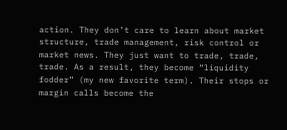action. They don’t care to learn about market structure, trade management, risk control or market news. They just want to trade, trade, trade. As a result, they become “liquidity fodder” (my new favorite term). Their stops or margin calls become the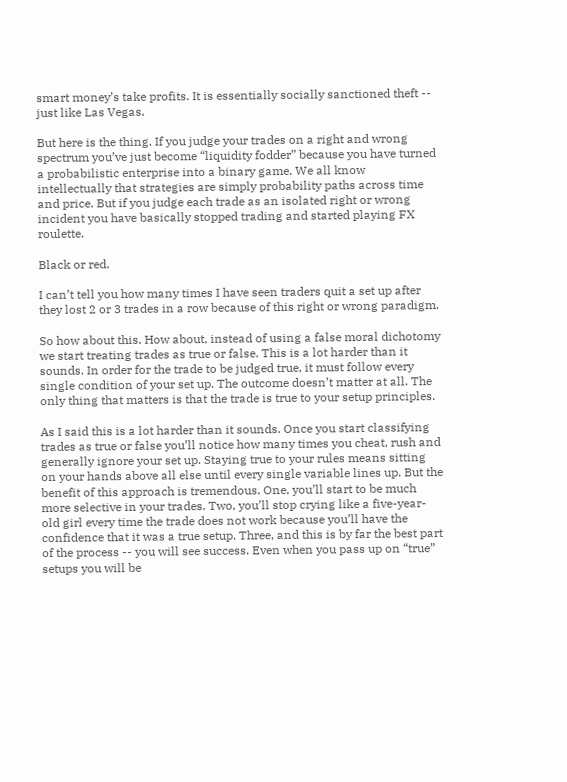smart money’s take profits. It is essentially socially sanctioned theft -- just like Las Vegas.

But here is the thing. If you judge your trades on a right and wrong spectrum you’ve just become “liquidity fodder” because you have turned a probabilistic enterprise into a binary game. We all know intellectually that strategies are simply probability paths across time and price. But if you judge each trade as an isolated right or wrong incident you have basically stopped trading and started playing FX roulette.

Black or red.

I can’t tell you how many times I have seen traders quit a set up after they lost 2 or 3 trades in a row because of this right or wrong paradigm.

So how about this. How about, instead of using a false moral dichotomy we start treating trades as true or false. This is a lot harder than it sounds. In order for the trade to be judged true, it must follow every single condition of your set up. The outcome doesn’t matter at all. The only thing that matters is that the trade is true to your setup principles.

As I said this is a lot harder than it sounds. Once you start classifying trades as true or false you’ll notice how many times you cheat, rush and generally ignore your set up. Staying true to your rules means sitting on your hands above all else until every single variable lines up. But the benefit of this approach is tremendous. One, you’ll start to be much more selective in your trades. Two, you’ll stop crying like a five-year-old girl every time the trade does not work because you’ll have the confidence that it was a true setup. Three, and this is by far the best part of the process -- you will see success. Even when you pass up on “true” setups you will be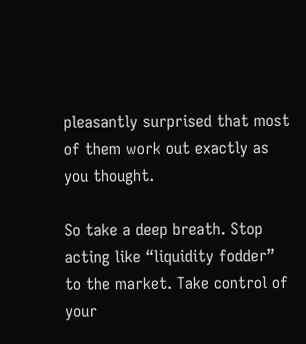pleasantly surprised that most of them work out exactly as you thought.

So take a deep breath. Stop acting like “liquidity fodder” to the market. Take control of your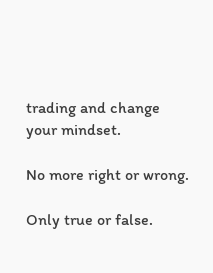trading and change your mindset.

No more right or wrong.

Only true or false.